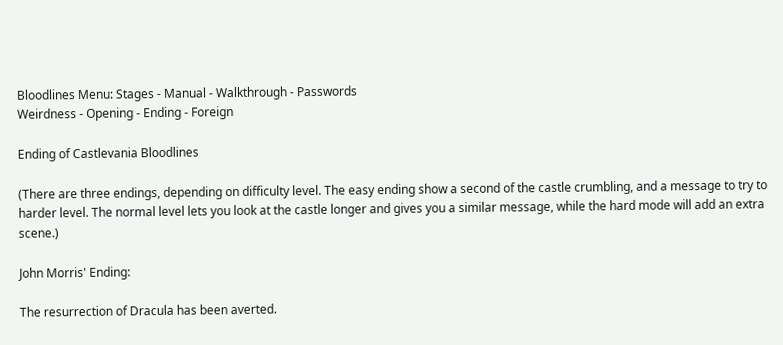Bloodlines Menu: Stages - Manual - Walkthrough - Passwords
Weirdness - Opening - Ending - Foreign

Ending of Castlevania Bloodlines

(There are three endings, depending on difficulty level. The easy ending show a second of the castle crumbling, and a message to try to harder level. The normal level lets you look at the castle longer and gives you a similar message, while the hard mode will add an extra scene.)

John Morris' Ending:

The resurrection of Dracula has been averted.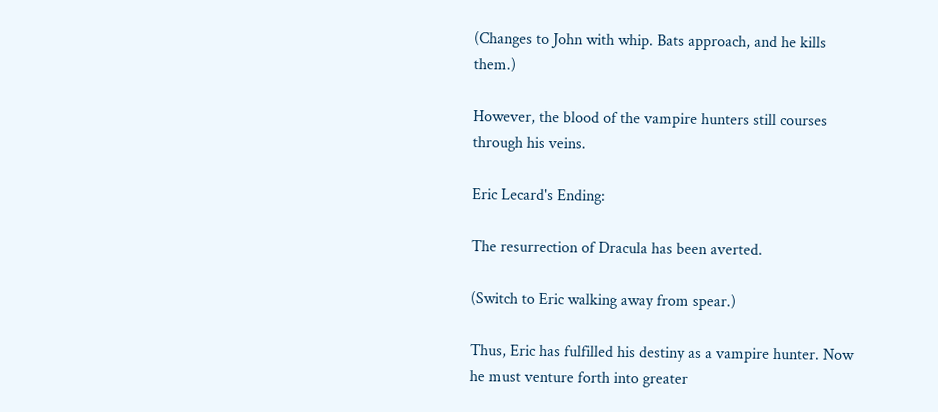(Changes to John with whip. Bats approach, and he kills them.)

However, the blood of the vampire hunters still courses through his veins.

Eric Lecard's Ending:

The resurrection of Dracula has been averted.

(Switch to Eric walking away from spear.)

Thus, Eric has fulfilled his destiny as a vampire hunter. Now he must venture forth into greater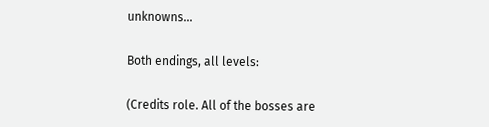unknowns...

Both endings, all levels:

(Credits role. All of the bosses are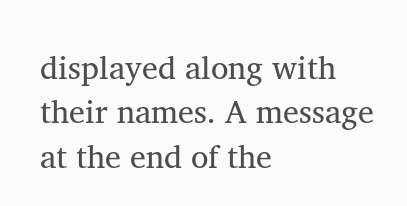displayed along with their names. A message at the end of the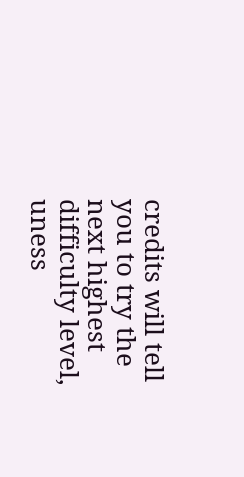credits will tell you to try the next highest difficulty level, uness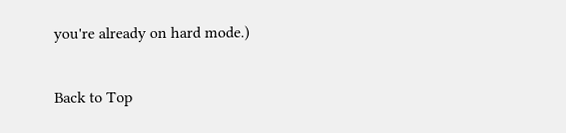you're already on hard mode.)

Back to Top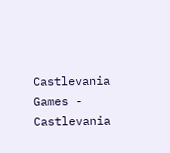Castlevania Games - Castlevania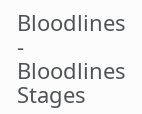Bloodlines - Bloodlines Stages